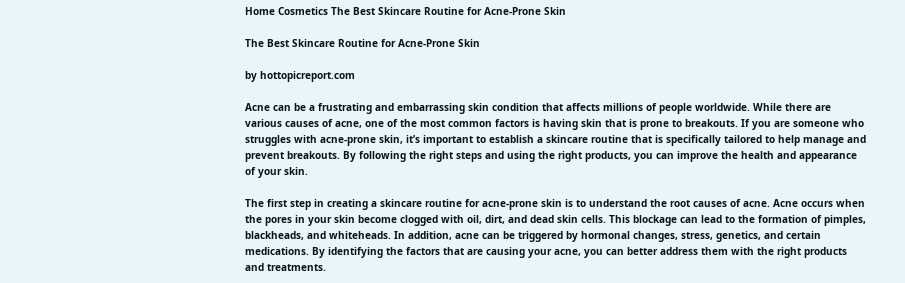Home Cosmetics The Best Skincare Routine for Acne-Prone Skin

The Best Skincare Routine for Acne-Prone Skin

by hottopicreport.com

Acne can be a frustrating and embarrassing skin condition that affects millions of people worldwide. While there are various causes of acne, one of the most common factors is having skin that is prone to breakouts. If you are someone who struggles with acne-prone skin, it’s important to establish a skincare routine that is specifically tailored to help manage and prevent breakouts. By following the right steps and using the right products, you can improve the health and appearance of your skin.

The first step in creating a skincare routine for acne-prone skin is to understand the root causes of acne. Acne occurs when the pores in your skin become clogged with oil, dirt, and dead skin cells. This blockage can lead to the formation of pimples, blackheads, and whiteheads. In addition, acne can be triggered by hormonal changes, stress, genetics, and certain medications. By identifying the factors that are causing your acne, you can better address them with the right products and treatments.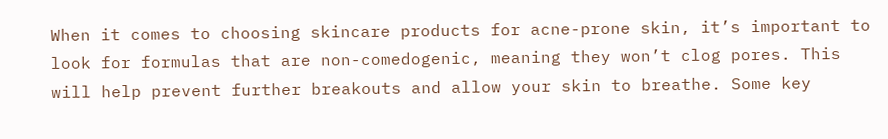When it comes to choosing skincare products for acne-prone skin, it’s important to look for formulas that are non-comedogenic, meaning they won’t clog pores. This will help prevent further breakouts and allow your skin to breathe. Some key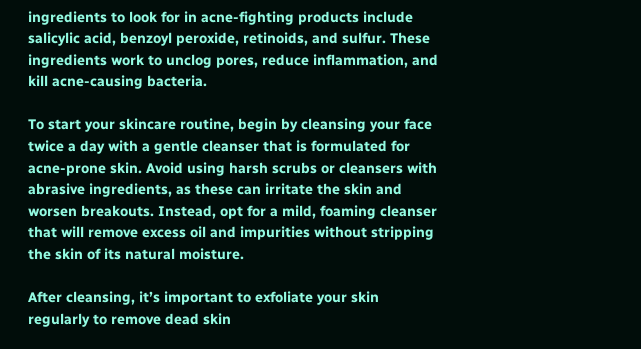ingredients to look for in acne-fighting products include salicylic acid, benzoyl peroxide, retinoids, and sulfur. These ingredients work to unclog pores, reduce inflammation, and kill acne-causing bacteria.

To start your skincare routine, begin by cleansing your face twice a day with a gentle cleanser that is formulated for acne-prone skin. Avoid using harsh scrubs or cleansers with abrasive ingredients, as these can irritate the skin and worsen breakouts. Instead, opt for a mild, foaming cleanser that will remove excess oil and impurities without stripping the skin of its natural moisture.

After cleansing, it’s important to exfoliate your skin regularly to remove dead skin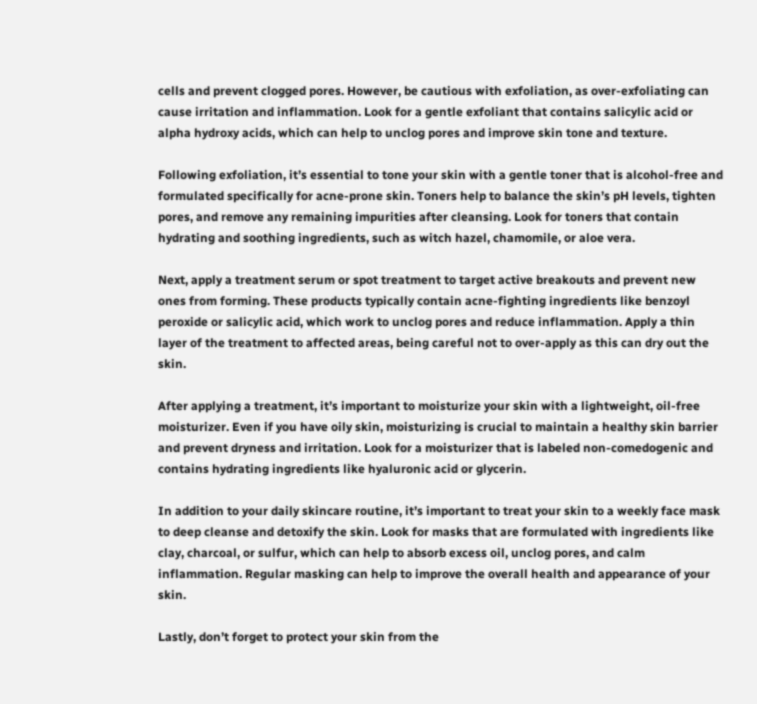cells and prevent clogged pores. However, be cautious with exfoliation, as over-exfoliating can cause irritation and inflammation. Look for a gentle exfoliant that contains salicylic acid or alpha hydroxy acids, which can help to unclog pores and improve skin tone and texture.

Following exfoliation, it’s essential to tone your skin with a gentle toner that is alcohol-free and formulated specifically for acne-prone skin. Toners help to balance the skin’s pH levels, tighten pores, and remove any remaining impurities after cleansing. Look for toners that contain hydrating and soothing ingredients, such as witch hazel, chamomile, or aloe vera.

Next, apply a treatment serum or spot treatment to target active breakouts and prevent new ones from forming. These products typically contain acne-fighting ingredients like benzoyl peroxide or salicylic acid, which work to unclog pores and reduce inflammation. Apply a thin layer of the treatment to affected areas, being careful not to over-apply as this can dry out the skin.

After applying a treatment, it’s important to moisturize your skin with a lightweight, oil-free moisturizer. Even if you have oily skin, moisturizing is crucial to maintain a healthy skin barrier and prevent dryness and irritation. Look for a moisturizer that is labeled non-comedogenic and contains hydrating ingredients like hyaluronic acid or glycerin.

In addition to your daily skincare routine, it’s important to treat your skin to a weekly face mask to deep cleanse and detoxify the skin. Look for masks that are formulated with ingredients like clay, charcoal, or sulfur, which can help to absorb excess oil, unclog pores, and calm inflammation. Regular masking can help to improve the overall health and appearance of your skin.

Lastly, don’t forget to protect your skin from the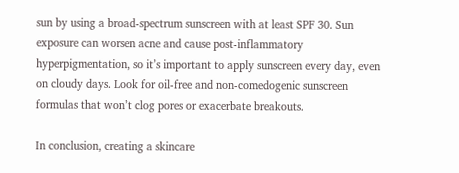sun by using a broad-spectrum sunscreen with at least SPF 30. Sun exposure can worsen acne and cause post-inflammatory hyperpigmentation, so it’s important to apply sunscreen every day, even on cloudy days. Look for oil-free and non-comedogenic sunscreen formulas that won’t clog pores or exacerbate breakouts.

In conclusion, creating a skincare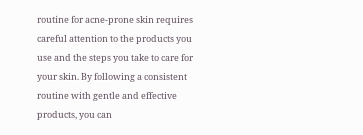routine for acne-prone skin requires careful attention to the products you use and the steps you take to care for your skin. By following a consistent routine with gentle and effective products, you can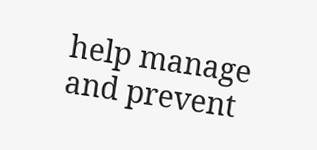help manage and prevent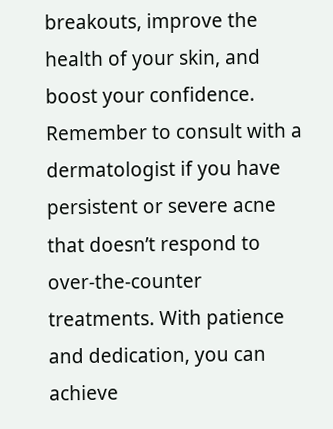breakouts, improve the health of your skin, and boost your confidence. Remember to consult with a dermatologist if you have persistent or severe acne that doesn’t respond to over-the-counter treatments. With patience and dedication, you can achieve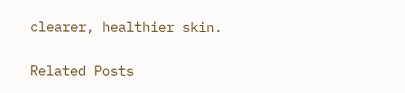clearer, healthier skin.

Related Posts